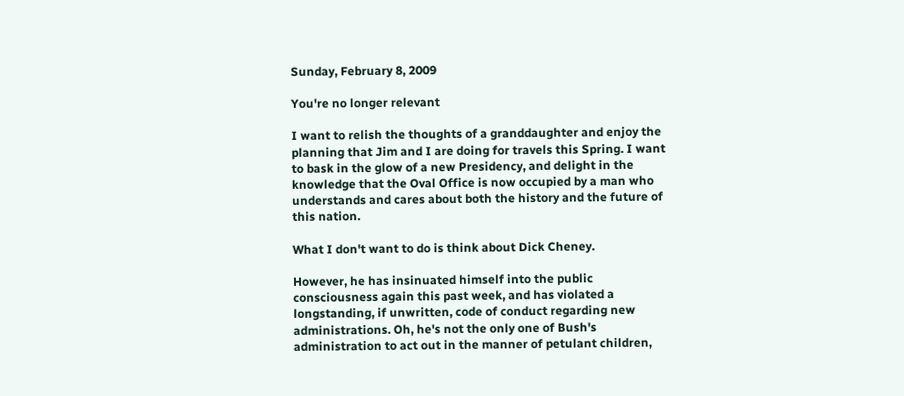Sunday, February 8, 2009

You're no longer relevant

I want to relish the thoughts of a granddaughter and enjoy the planning that Jim and I are doing for travels this Spring. I want to bask in the glow of a new Presidency, and delight in the knowledge that the Oval Office is now occupied by a man who understands and cares about both the history and the future of this nation.

What I don't want to do is think about Dick Cheney.

However, he has insinuated himself into the public consciousness again this past week, and has violated a longstanding, if unwritten, code of conduct regarding new administrations. Oh, he's not the only one of Bush's administration to act out in the manner of petulant children,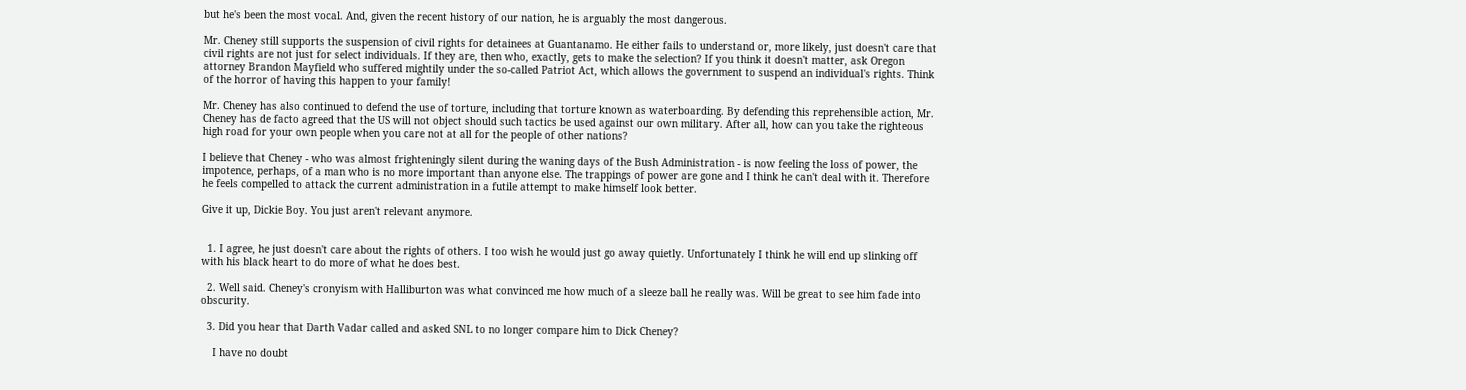but he's been the most vocal. And, given the recent history of our nation, he is arguably the most dangerous.

Mr. Cheney still supports the suspension of civil rights for detainees at Guantanamo. He either fails to understand or, more likely, just doesn't care that civil rights are not just for select individuals. If they are, then who, exactly, gets to make the selection? If you think it doesn't matter, ask Oregon attorney Brandon Mayfield who suffered mightily under the so-called Patriot Act, which allows the government to suspend an individual's rights. Think of the horror of having this happen to your family!

Mr. Cheney has also continued to defend the use of torture, including that torture known as waterboarding. By defending this reprehensible action, Mr. Cheney has de facto agreed that the US will not object should such tactics be used against our own military. After all, how can you take the righteous high road for your own people when you care not at all for the people of other nations?

I believe that Cheney - who was almost frighteningly silent during the waning days of the Bush Administration - is now feeling the loss of power, the impotence, perhaps, of a man who is no more important than anyone else. The trappings of power are gone and I think he can't deal with it. Therefore he feels compelled to attack the current administration in a futile attempt to make himself look better.

Give it up, Dickie Boy. You just aren't relevant anymore.


  1. I agree, he just doesn't care about the rights of others. I too wish he would just go away quietly. Unfortunately I think he will end up slinking off with his black heart to do more of what he does best.

  2. Well said. Cheney's cronyism with Halliburton was what convinced me how much of a sleeze ball he really was. Will be great to see him fade into obscurity.

  3. Did you hear that Darth Vadar called and asked SNL to no longer compare him to Dick Cheney?

    I have no doubt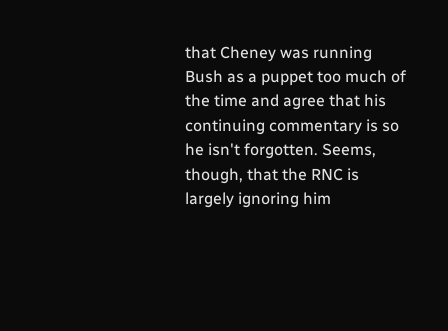that Cheney was running Bush as a puppet too much of the time and agree that his continuing commentary is so he isn't forgotten. Seems, though, that the RNC is largely ignoring him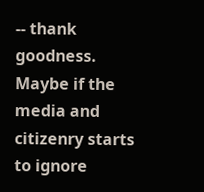-- thank goodness. Maybe if the media and citizenry starts to ignore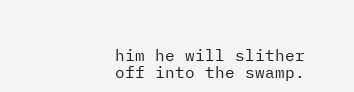him he will slither off into the swamp.